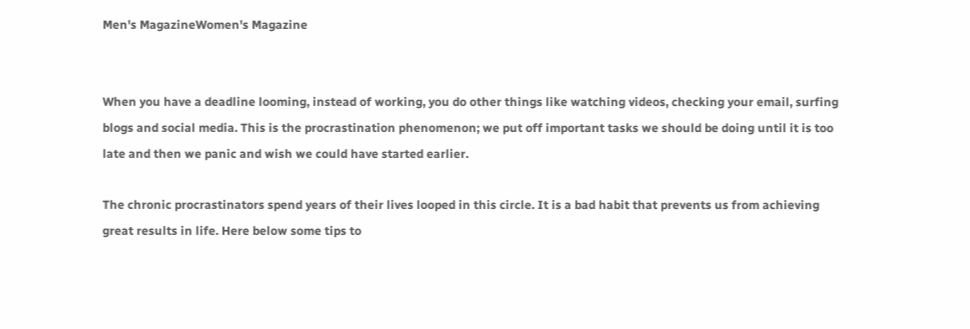Men's MagazineWomen's Magazine


When you have a deadline looming, instead of working, you do other things like watching videos, checking your email, surfing blogs and social media. This is the procrastination phenomenon; we put off important tasks we should be doing until it is too late and then we panic and wish we could have started earlier.

The chronic procrastinators spend years of their lives looped in this circle. It is a bad habit that prevents us from achieving great results in life. Here below some tips to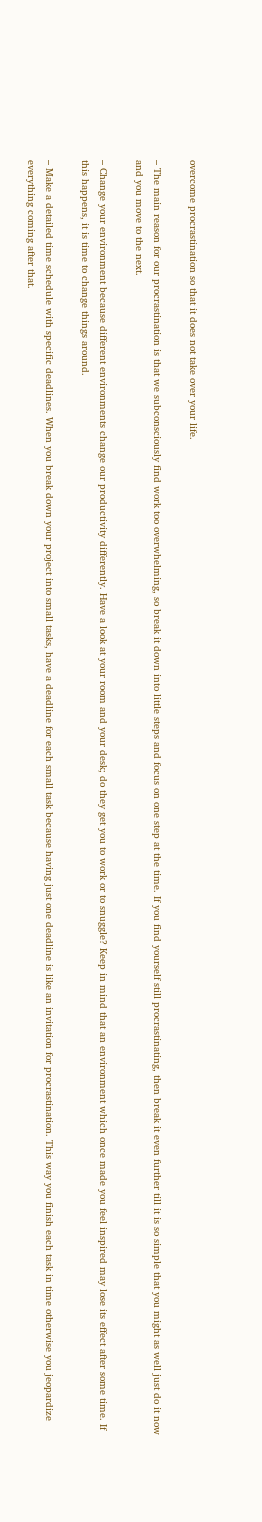overcome procrastination so that it does not take over your life.

– The main reason for our procrastination is that we subconsciously find work too overwhelming, so break it down into little steps and focus on one step at the time. If you find yourself still procrastinating, then break it even further till it is so simple that you might as well just do it now and you move to the next.

– Change your environment because different environments change our productivity differently. Have a look at your room and your desk; do they get you to work or to snuggle? Keep in mind that an environment which once made you feel inspired may lose its effect after some time. If this happens, it is time to change things around.

– Make a detailed time schedule with specific deadlines. When you break down your project into small tasks, have a deadline for each small task because having just one deadline is like an invitation for procrastination. This way you finish each task in time otherwise you jeopardize everything coming after that.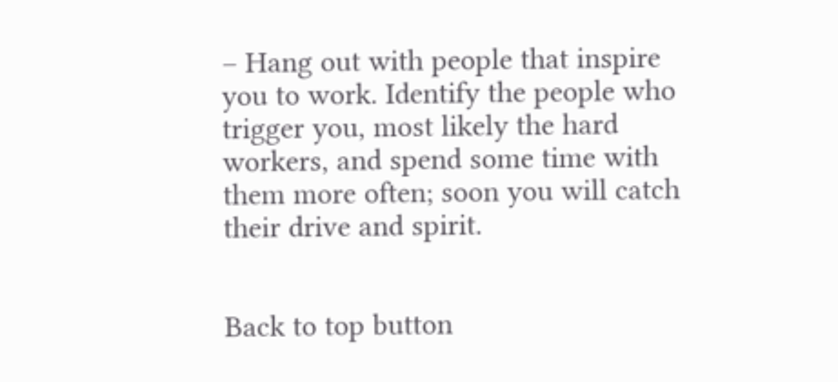– Hang out with people that inspire you to work. Identify the people who trigger you, most likely the hard workers, and spend some time with them more often; soon you will catch their drive and spirit.


Back to top button